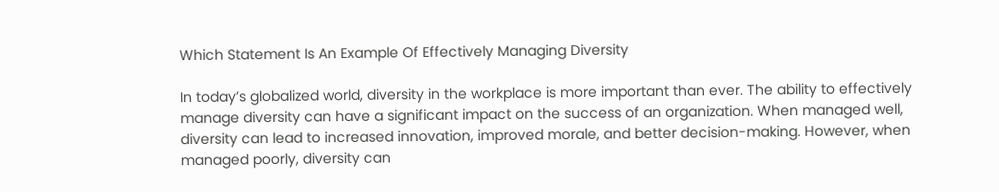Which Statement Is An Example Of Effectively Managing Diversity

In today’s globalized world, diversity in the workplace is more important than ever. The ability to effectively manage diversity can have a significant impact on the success of an organization. When managed well, diversity can lead to increased innovation, improved morale, and better decision-making. However, when managed poorly, diversity can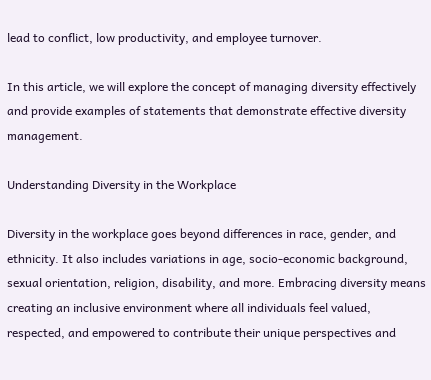lead to conflict, low productivity, and employee turnover.

In this article, we will explore the concept of managing diversity effectively and provide examples of statements that demonstrate effective diversity management.

Understanding Diversity in the Workplace

Diversity in the workplace goes beyond differences in race, gender, and ethnicity. It also includes variations in age, socio-economic background, sexual orientation, religion, disability, and more. Embracing diversity means creating an inclusive environment where all individuals feel valued, respected, and empowered to contribute their unique perspectives and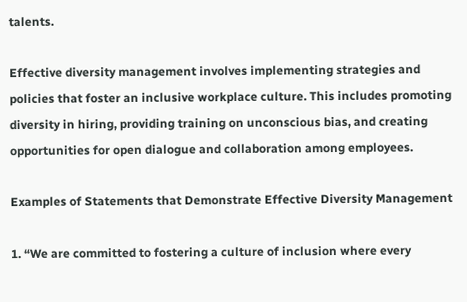talents.

Effective diversity management involves implementing strategies and policies that foster an inclusive workplace culture. This includes promoting diversity in hiring, providing training on unconscious bias, and creating opportunities for open dialogue and collaboration among employees.

Examples of Statements that Demonstrate Effective Diversity Management

1. “We are committed to fostering a culture of inclusion where every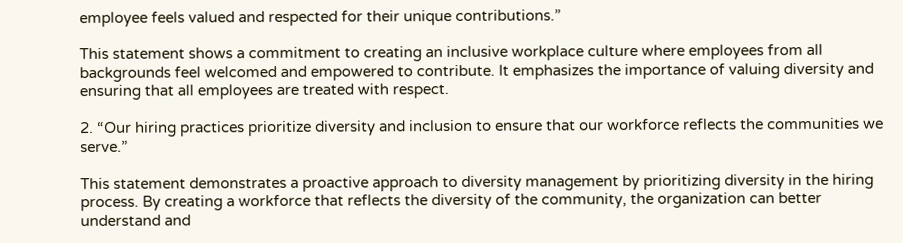employee feels valued and respected for their unique contributions.”

This statement shows a commitment to creating an inclusive workplace culture where employees from all backgrounds feel welcomed and empowered to contribute. It emphasizes the importance of valuing diversity and ensuring that all employees are treated with respect.

2. “Our hiring practices prioritize diversity and inclusion to ensure that our workforce reflects the communities we serve.”

This statement demonstrates a proactive approach to diversity management by prioritizing diversity in the hiring process. By creating a workforce that reflects the diversity of the community, the organization can better understand and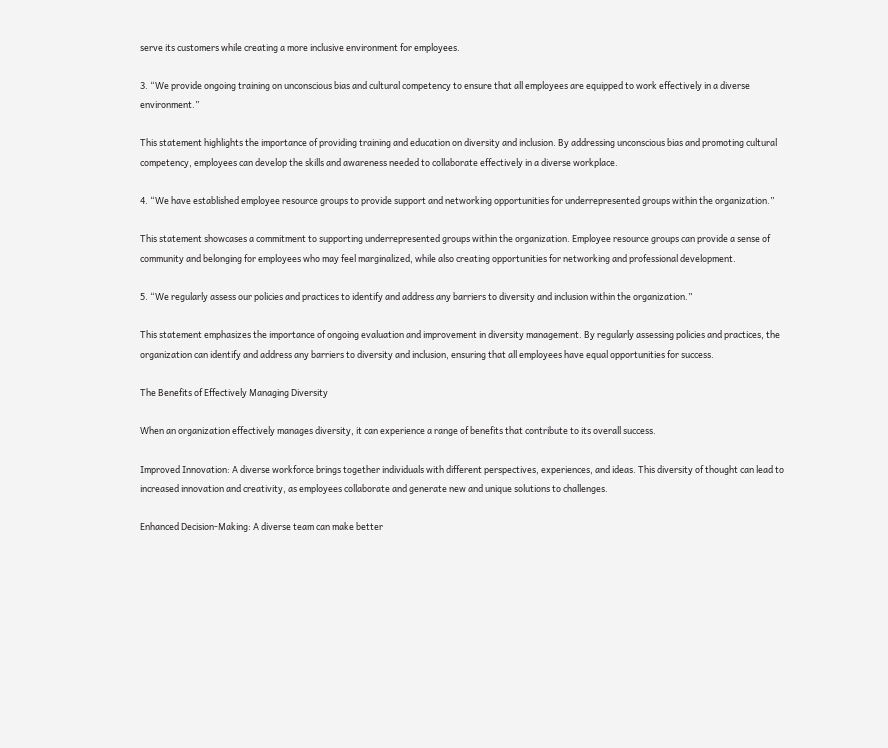serve its customers while creating a more inclusive environment for employees.

3. “We provide ongoing training on unconscious bias and cultural competency to ensure that all employees are equipped to work effectively in a diverse environment.”

This statement highlights the importance of providing training and education on diversity and inclusion. By addressing unconscious bias and promoting cultural competency, employees can develop the skills and awareness needed to collaborate effectively in a diverse workplace.

4. “We have established employee resource groups to provide support and networking opportunities for underrepresented groups within the organization.”

This statement showcases a commitment to supporting underrepresented groups within the organization. Employee resource groups can provide a sense of community and belonging for employees who may feel marginalized, while also creating opportunities for networking and professional development.

5. “We regularly assess our policies and practices to identify and address any barriers to diversity and inclusion within the organization.”

This statement emphasizes the importance of ongoing evaluation and improvement in diversity management. By regularly assessing policies and practices, the organization can identify and address any barriers to diversity and inclusion, ensuring that all employees have equal opportunities for success.

The Benefits of Effectively Managing Diversity

When an organization effectively manages diversity, it can experience a range of benefits that contribute to its overall success.

Improved Innovation: A diverse workforce brings together individuals with different perspectives, experiences, and ideas. This diversity of thought can lead to increased innovation and creativity, as employees collaborate and generate new and unique solutions to challenges.

Enhanced Decision-Making: A diverse team can make better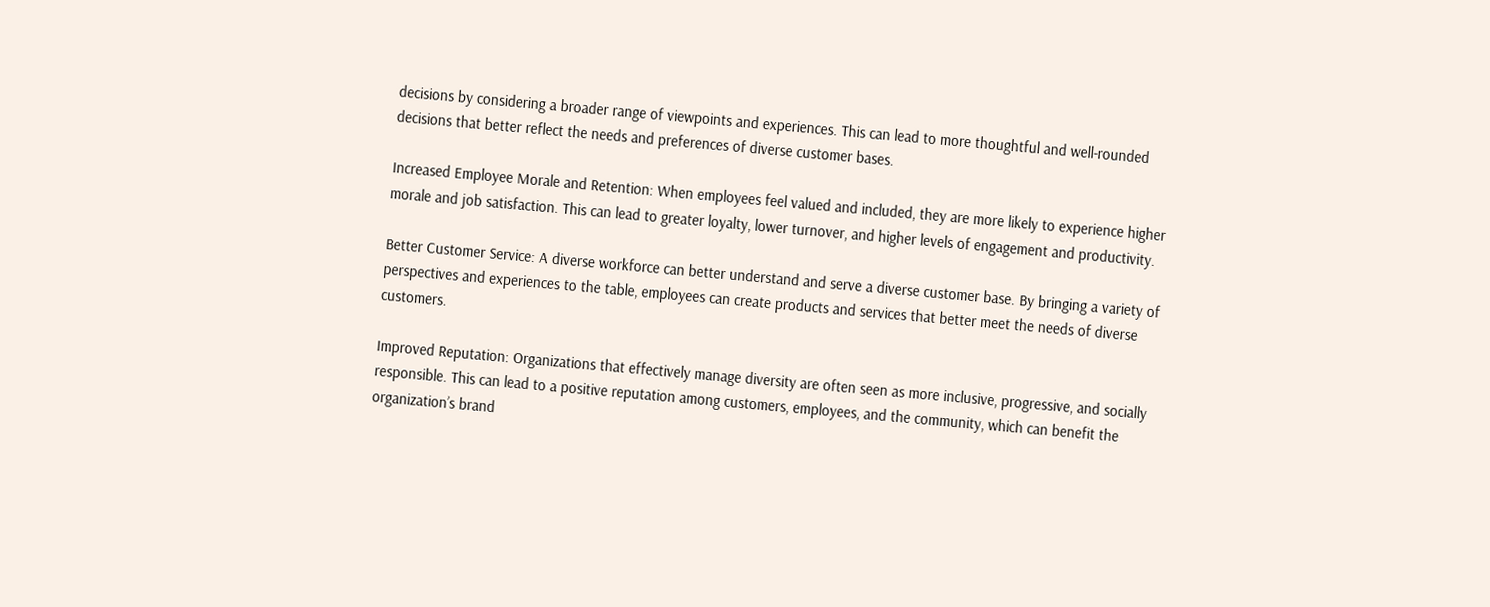decisions by considering a broader range of viewpoints and experiences. This can lead to more thoughtful and well-rounded decisions that better reflect the needs and preferences of diverse customer bases.

Increased Employee Morale and Retention: When employees feel valued and included, they are more likely to experience higher morale and job satisfaction. This can lead to greater loyalty, lower turnover, and higher levels of engagement and productivity.

Better Customer Service: A diverse workforce can better understand and serve a diverse customer base. By bringing a variety of perspectives and experiences to the table, employees can create products and services that better meet the needs of diverse customers.

Improved Reputation: Organizations that effectively manage diversity are often seen as more inclusive, progressive, and socially responsible. This can lead to a positive reputation among customers, employees, and the community, which can benefit the organization’s brand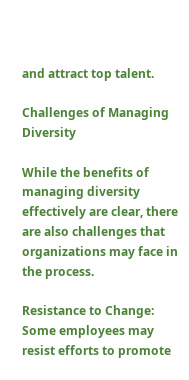and attract top talent.

Challenges of Managing Diversity

While the benefits of managing diversity effectively are clear, there are also challenges that organizations may face in the process.

Resistance to Change: Some employees may resist efforts to promote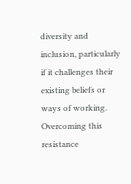diversity and inclusion, particularly if it challenges their existing beliefs or ways of working. Overcoming this resistance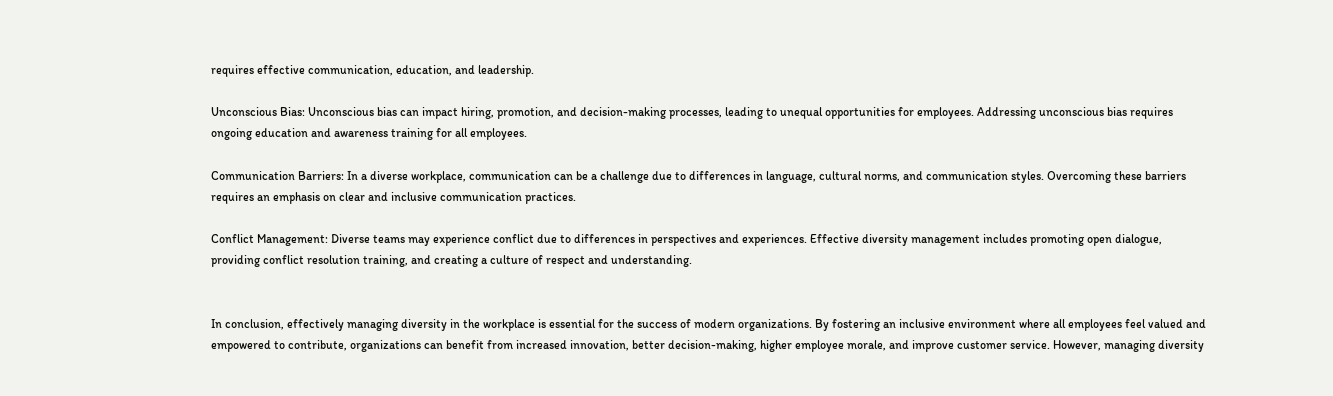requires effective communication, education, and leadership.

Unconscious Bias: Unconscious bias can impact hiring, promotion, and decision-making processes, leading to unequal opportunities for employees. Addressing unconscious bias requires ongoing education and awareness training for all employees.

Communication Barriers: In a diverse workplace, communication can be a challenge due to differences in language, cultural norms, and communication styles. Overcoming these barriers requires an emphasis on clear and inclusive communication practices.

Conflict Management: Diverse teams may experience conflict due to differences in perspectives and experiences. Effective diversity management includes promoting open dialogue, providing conflict resolution training, and creating a culture of respect and understanding.


In conclusion, effectively managing diversity in the workplace is essential for the success of modern organizations. By fostering an inclusive environment where all employees feel valued and empowered to contribute, organizations can benefit from increased innovation, better decision-making, higher employee morale, and improve customer service. However, managing diversity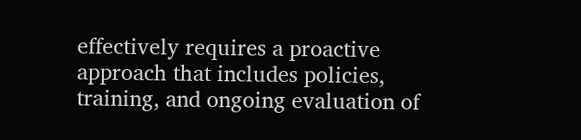effectively requires a proactive approach that includes policies, training, and ongoing evaluation of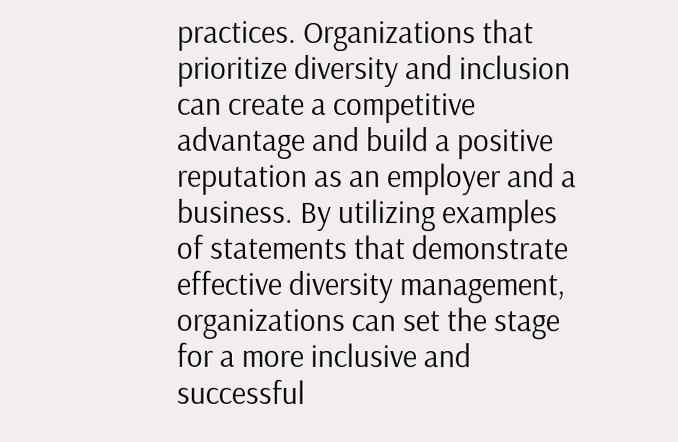practices. Organizations that prioritize diversity and inclusion can create a competitive advantage and build a positive reputation as an employer and a business. By utilizing examples of statements that demonstrate effective diversity management, organizations can set the stage for a more inclusive and successful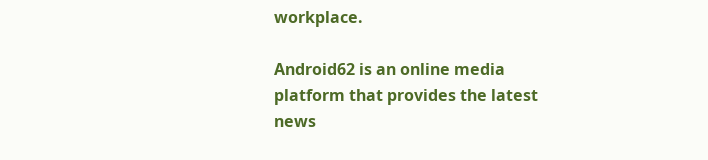workplace.

Android62 is an online media platform that provides the latest news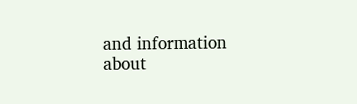and information about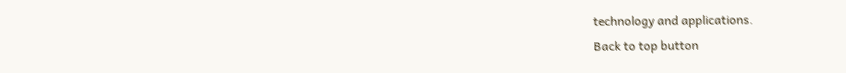technology and applications.
Back to top button